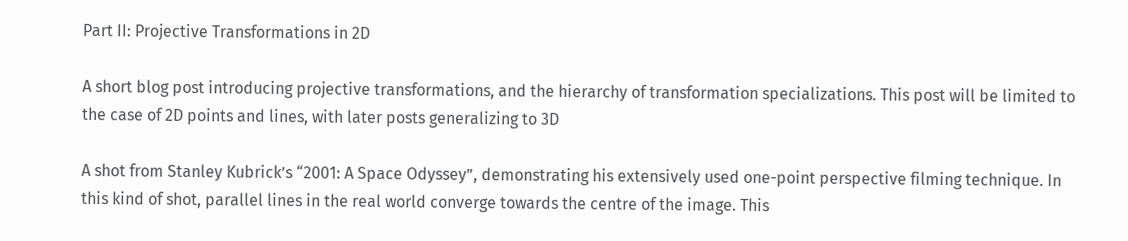Part II: Projective Transformations in 2D

A short blog post introducing projective transformations, and the hierarchy of transformation specializations. This post will be limited to the case of 2D points and lines, with later posts generalizing to 3D

A shot from Stanley Kubrick’s “2001: A Space Odyssey”, demonstrating his extensively used one-point perspective filming technique. In this kind of shot, parallel lines in the real world converge towards the centre of the image. This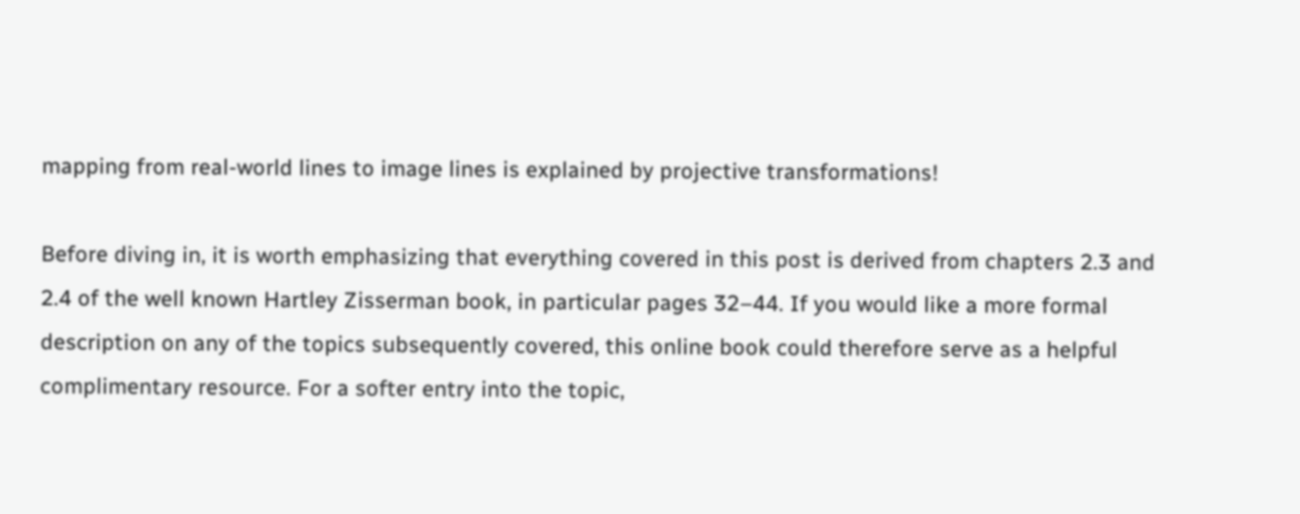mapping from real-world lines to image lines is explained by projective transformations!

Before diving in, it is worth emphasizing that everything covered in this post is derived from chapters 2.3 and 2.4 of the well known Hartley Zisserman book, in particular pages 32–44. If you would like a more formal description on any of the topics subsequently covered, this online book could therefore serve as a helpful complimentary resource. For a softer entry into the topic,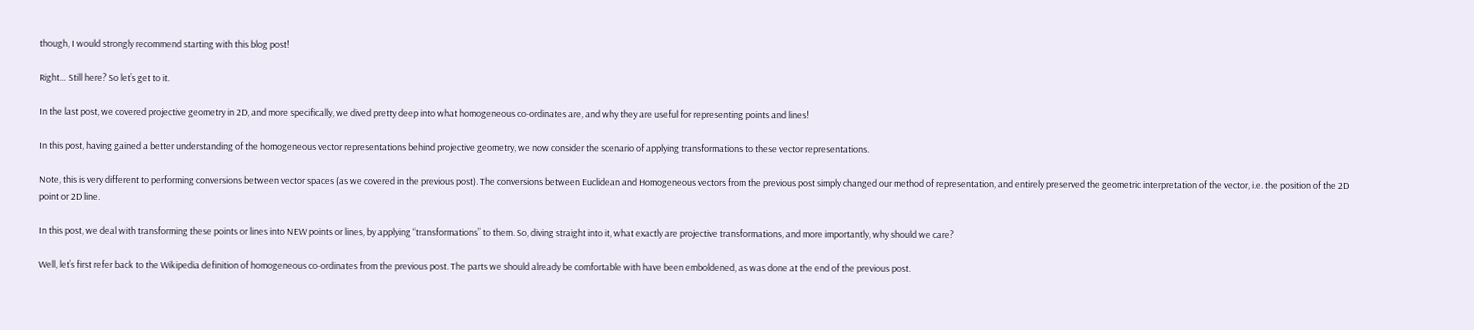though, I would strongly recommend starting with this blog post!

Right… Still here? So let’s get to it.

In the last post, we covered projective geometry in 2D, and more specifically, we dived pretty deep into what homogeneous co-ordinates are, and why they are useful for representing points and lines!

In this post, having gained a better understanding of the homogeneous vector representations behind projective geometry, we now consider the scenario of applying transformations to these vector representations.

Note, this is very different to performing conversions between vector spaces (as we covered in the previous post). The conversions between Euclidean and Homogeneous vectors from the previous post simply changed our method of representation, and entirely preserved the geometric interpretation of the vector, i.e. the position of the 2D point or 2D line.

In this post, we deal with transforming these points or lines into NEW points or lines, by applying “transformations” to them. So, diving straight into it, what exactly are projective transformations, and more importantly, why should we care?

Well, let’s first refer back to the Wikipedia definition of homogeneous co-ordinates from the previous post. The parts we should already be comfortable with have been emboldened, as was done at the end of the previous post.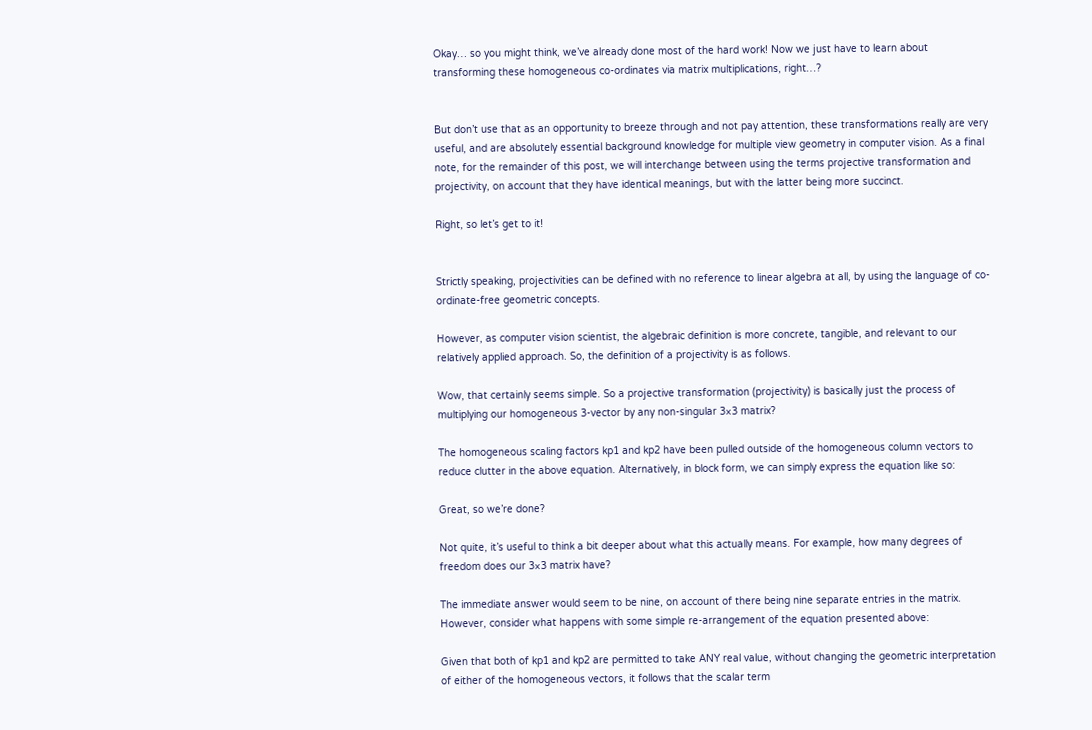Okay… so you might think, we’ve already done most of the hard work! Now we just have to learn about transforming these homogeneous co-ordinates via matrix multiplications, right…?


But don’t use that as an opportunity to breeze through and not pay attention, these transformations really are very useful, and are absolutely essential background knowledge for multiple view geometry in computer vision. As a final note, for the remainder of this post, we will interchange between using the terms projective transformation and projectivity, on account that they have identical meanings, but with the latter being more succinct.

Right, so let’s get to it!


Strictly speaking, projectivities can be defined with no reference to linear algebra at all, by using the language of co-ordinate-free geometric concepts.

However, as computer vision scientist, the algebraic definition is more concrete, tangible, and relevant to our relatively applied approach. So, the definition of a projectivity is as follows.

Wow, that certainly seems simple. So a projective transformation (projectivity) is basically just the process of multiplying our homogeneous 3-vector by any non-singular 3×3 matrix?

The homogeneous scaling factors kp1 and kp2 have been pulled outside of the homogeneous column vectors to reduce clutter in the above equation. Alternatively, in block form, we can simply express the equation like so:

Great, so we’re done?

Not quite, it’s useful to think a bit deeper about what this actually means. For example, how many degrees of freedom does our 3×3 matrix have?

The immediate answer would seem to be nine, on account of there being nine separate entries in the matrix. However, consider what happens with some simple re-arrangement of the equation presented above:

Given that both of kp1 and kp2 are permitted to take ANY real value, without changing the geometric interpretation of either of the homogeneous vectors, it follows that the scalar term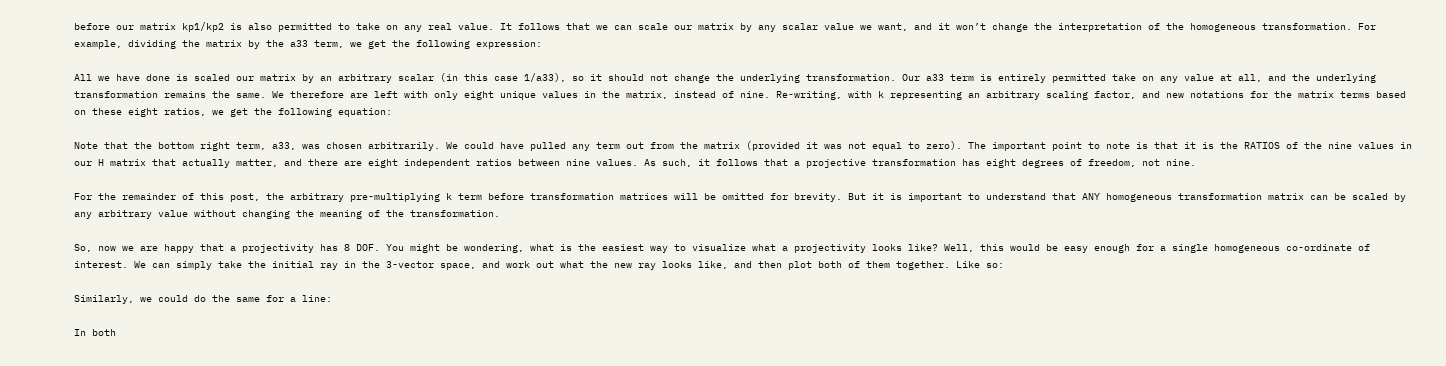before our matrix kp1/kp2 is also permitted to take on any real value. It follows that we can scale our matrix by any scalar value we want, and it won’t change the interpretation of the homogeneous transformation. For example, dividing the matrix by the a33 term, we get the following expression:

All we have done is scaled our matrix by an arbitrary scalar (in this case 1/a33), so it should not change the underlying transformation. Our a33 term is entirely permitted take on any value at all, and the underlying transformation remains the same. We therefore are left with only eight unique values in the matrix, instead of nine. Re-writing, with k representing an arbitrary scaling factor, and new notations for the matrix terms based on these eight ratios, we get the following equation:

Note that the bottom right term, a33, was chosen arbitrarily. We could have pulled any term out from the matrix (provided it was not equal to zero). The important point to note is that it is the RATIOS of the nine values in our H matrix that actually matter, and there are eight independent ratios between nine values. As such, it follows that a projective transformation has eight degrees of freedom, not nine.

For the remainder of this post, the arbitrary pre-multiplying k term before transformation matrices will be omitted for brevity. But it is important to understand that ANY homogeneous transformation matrix can be scaled by any arbitrary value without changing the meaning of the transformation.

So, now we are happy that a projectivity has 8 DOF. You might be wondering, what is the easiest way to visualize what a projectivity looks like? Well, this would be easy enough for a single homogeneous co-ordinate of interest. We can simply take the initial ray in the 3-vector space, and work out what the new ray looks like, and then plot both of them together. Like so:

Similarly, we could do the same for a line:

In both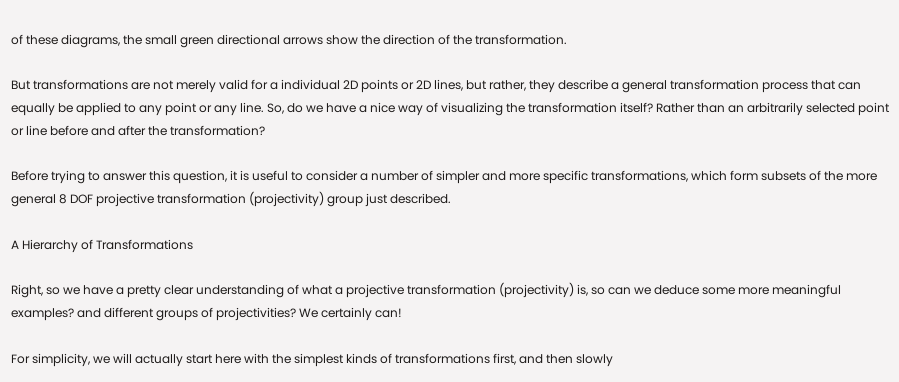of these diagrams, the small green directional arrows show the direction of the transformation.

But transformations are not merely valid for a individual 2D points or 2D lines, but rather, they describe a general transformation process that can equally be applied to any point or any line. So, do we have a nice way of visualizing the transformation itself? Rather than an arbitrarily selected point or line before and after the transformation?

Before trying to answer this question, it is useful to consider a number of simpler and more specific transformations, which form subsets of the more general 8 DOF projective transformation (projectivity) group just described.

A Hierarchy of Transformations

Right, so we have a pretty clear understanding of what a projective transformation (projectivity) is, so can we deduce some more meaningful examples? and different groups of projectivities? We certainly can!

For simplicity, we will actually start here with the simplest kinds of transformations first, and then slowly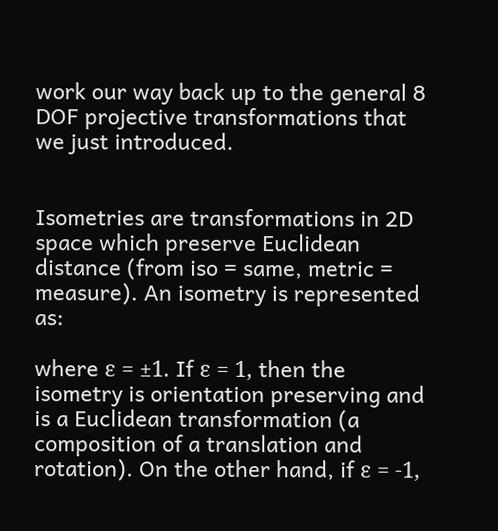work our way back up to the general 8 DOF projective transformations that we just introduced.


Isometries are transformations in 2D space which preserve Euclidean distance (from iso = same, metric = measure). An isometry is represented as:

where ε = ±1. If ε = 1, then the isometry is orientation preserving and is a Euclidean transformation (a composition of a translation and rotation). On the other hand, if ε = -1,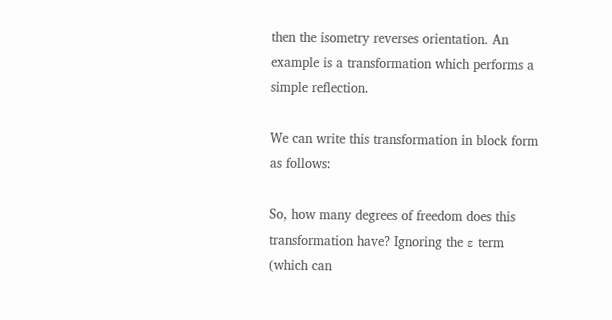then the isometry reverses orientation. An example is a transformation which performs a simple reflection.

We can write this transformation in block form as follows:

So, how many degrees of freedom does this transformation have? Ignoring the ε term (which can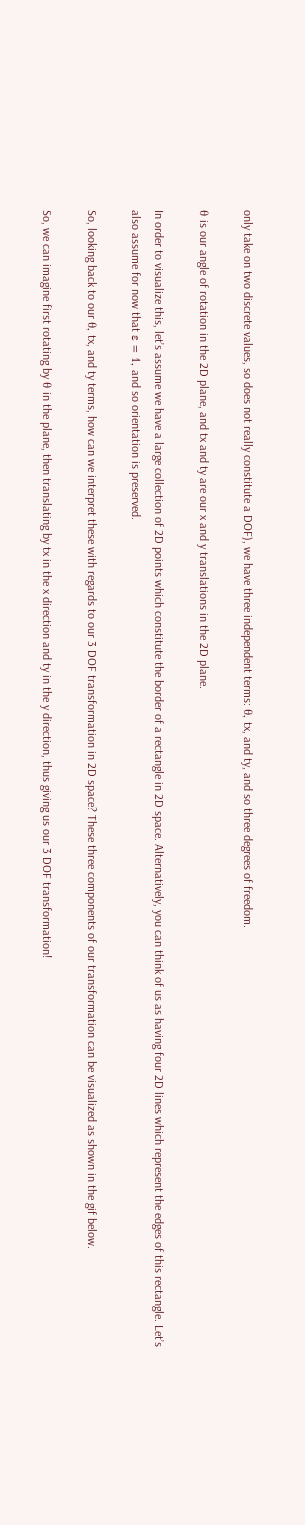only take on two discrete values, so does not really constitute a DOF), we have three independent terms: θ, tx, and ty, and so three degrees of freedom.

θ is our angle of rotation in the 2D plane, and tx and ty are our x and y translations in the 2D plane.

In order to visualize this, let’s assume we have a large collection of 2D points which constitute the border of a rectangle in 2D space. Alternatively, you can think of us as having four 2D lines which represent the edges of this rectangle. Let’s also assume for now that ε = 1, and so orientation is preserved.

So, looking back to our θ, tx, and ty terms, how can we interpret these with regards to our 3 DOF transformation in 2D space? These three components of our transformation can be visualized as shown in the gif below.

So, we can imagine first rotating by θ in the plane, then translating by tx in the x direction and ty in the y direction, thus giving us our 3 DOF transformation!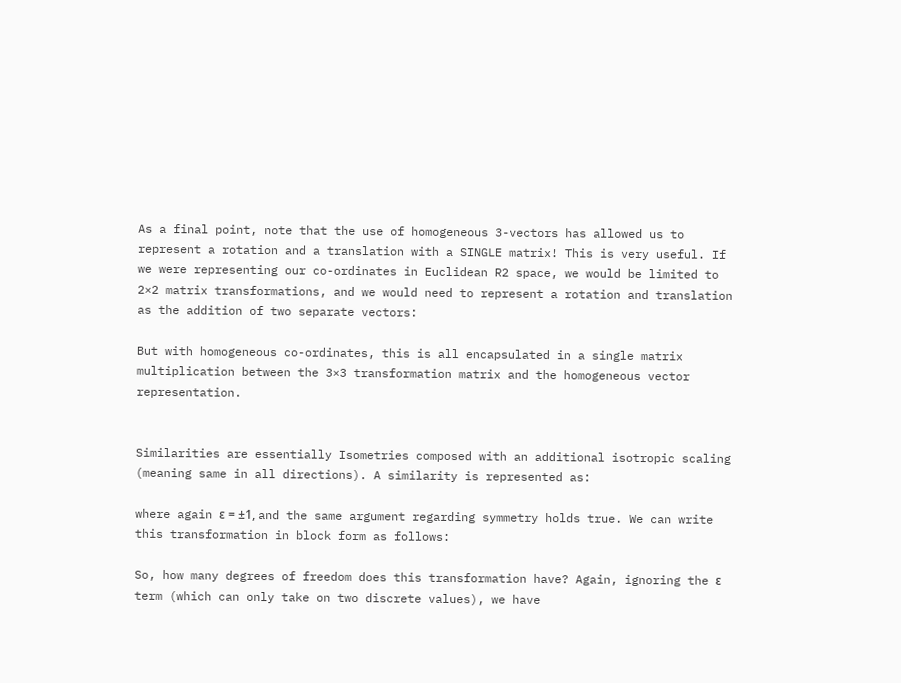As a final point, note that the use of homogeneous 3-vectors has allowed us to represent a rotation and a translation with a SINGLE matrix! This is very useful. If we were representing our co-ordinates in Euclidean R2 space, we would be limited to 2×2 matrix transformations, and we would need to represent a rotation and translation as the addition of two separate vectors:

But with homogeneous co-ordinates, this is all encapsulated in a single matrix multiplication between the 3×3 transformation matrix and the homogeneous vector representation.


Similarities are essentially Isometries composed with an additional isotropic scaling (meaning same in all directions). A similarity is represented as:

where again ε = ±1, and the same argument regarding symmetry holds true. We can write this transformation in block form as follows:

So, how many degrees of freedom does this transformation have? Again, ignoring the ε term (which can only take on two discrete values), we have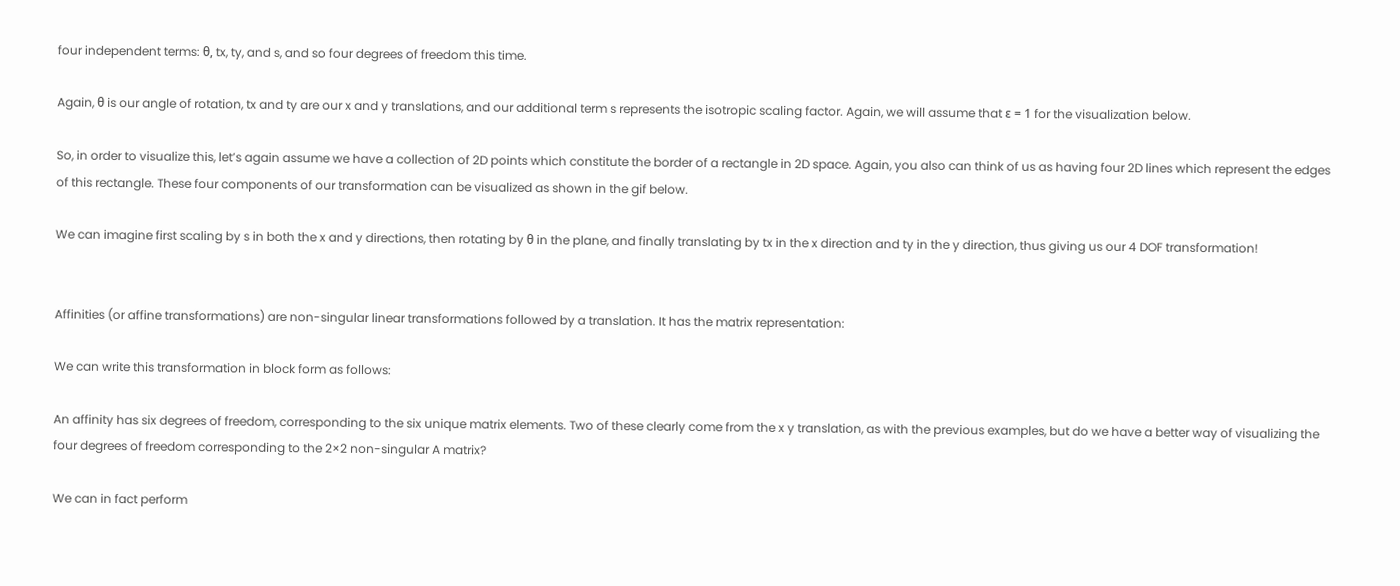four independent terms: θ, tx, ty, and s, and so four degrees of freedom this time.

Again, θ is our angle of rotation, tx and ty are our x and y translations, and our additional term s represents the isotropic scaling factor. Again, we will assume that ε = 1 for the visualization below.

So, in order to visualize this, let’s again assume we have a collection of 2D points which constitute the border of a rectangle in 2D space. Again, you also can think of us as having four 2D lines which represent the edges of this rectangle. These four components of our transformation can be visualized as shown in the gif below.

We can imagine first scaling by s in both the x and y directions, then rotating by θ in the plane, and finally translating by tx in the x direction and ty in the y direction, thus giving us our 4 DOF transformation!


Affinities (or affine transformations) are non-singular linear transformations followed by a translation. It has the matrix representation:

We can write this transformation in block form as follows:

An affinity has six degrees of freedom, corresponding to the six unique matrix elements. Two of these clearly come from the x y translation, as with the previous examples, but do we have a better way of visualizing the four degrees of freedom corresponding to the 2×2 non-singular A matrix?

We can in fact perform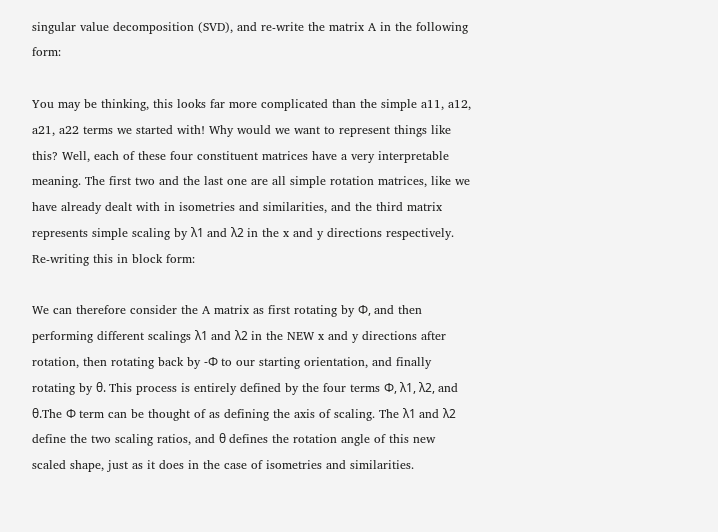singular value decomposition (SVD), and re-write the matrix A in the following form:

You may be thinking, this looks far more complicated than the simple a11, a12, a21, a22 terms we started with! Why would we want to represent things like this? Well, each of these four constituent matrices have a very interpretable meaning. The first two and the last one are all simple rotation matrices, like we have already dealt with in isometries and similarities, and the third matrix represents simple scaling by λ1 and λ2 in the x and y directions respectively. Re-writing this in block form:

We can therefore consider the A matrix as first rotating by Φ, and then performing different scalings λ1 and λ2 in the NEW x and y directions after rotation, then rotating back by -Φ to our starting orientation, and finally rotating by θ. This process is entirely defined by the four terms Φ, λ1, λ2, and θ.The Φ term can be thought of as defining the axis of scaling. The λ1 and λ2 define the two scaling ratios, and θ defines the rotation angle of this new scaled shape, just as it does in the case of isometries and similarities.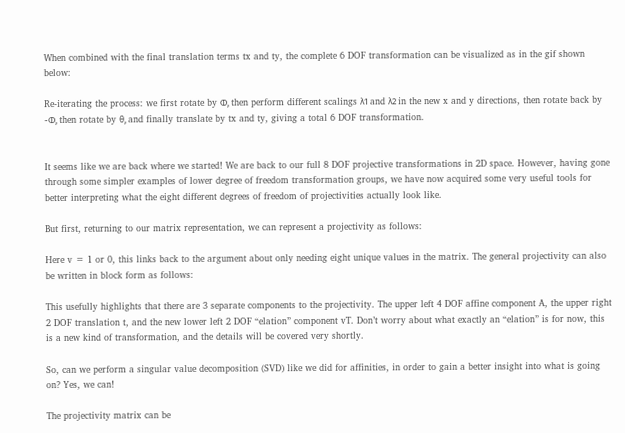When combined with the final translation terms tx and ty, the complete 6 DOF transformation can be visualized as in the gif shown below:

Re-iterating the process: we first rotate by Φ, then perform different scalings λ1 and λ2 in the new x and y directions, then rotate back by -Φ, then rotate by θ, and finally translate by tx and ty, giving a total 6 DOF transformation.


It seems like we are back where we started! We are back to our full 8 DOF projective transformations in 2D space. However, having gone through some simpler examples of lower degree of freedom transformation groups, we have now acquired some very useful tools for better interpreting what the eight different degrees of freedom of projectivities actually look like.

But first, returning to our matrix representation, we can represent a projectivity as follows:

Here v = 1 or 0, this links back to the argument about only needing eight unique values in the matrix. The general projectivity can also be written in block form as follows:

This usefully highlights that there are 3 separate components to the projectivity. The upper left 4 DOF affine component A, the upper right 2 DOF translation t, and the new lower left 2 DOF “elation” component vT. Don’t worry about what exactly an “elation” is for now, this is a new kind of transformation, and the details will be covered very shortly.

So, can we perform a singular value decomposition (SVD) like we did for affinities, in order to gain a better insight into what is going on? Yes, we can!

The projectivity matrix can be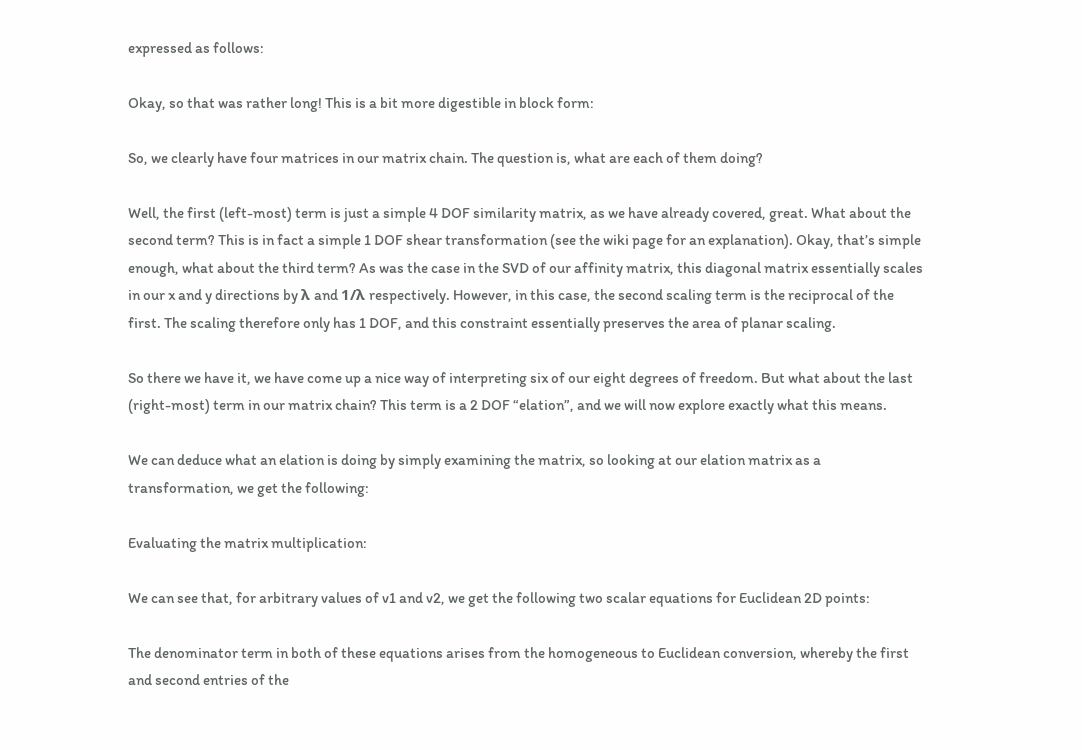expressed as follows:

Okay, so that was rather long! This is a bit more digestible in block form:

So, we clearly have four matrices in our matrix chain. The question is, what are each of them doing?

Well, the first (left-most) term is just a simple 4 DOF similarity matrix, as we have already covered, great. What about the second term? This is in fact a simple 1 DOF shear transformation (see the wiki page for an explanation). Okay, that’s simple enough, what about the third term? As was the case in the SVD of our affinity matrix, this diagonal matrix essentially scales in our x and y directions by λ and 1/λ respectively. However, in this case, the second scaling term is the reciprocal of the first. The scaling therefore only has 1 DOF, and this constraint essentially preserves the area of planar scaling.

So there we have it, we have come up a nice way of interpreting six of our eight degrees of freedom. But what about the last (right-most) term in our matrix chain? This term is a 2 DOF “elation”, and we will now explore exactly what this means.

We can deduce what an elation is doing by simply examining the matrix, so looking at our elation matrix as a transformation, we get the following:

Evaluating the matrix multiplication:

We can see that, for arbitrary values of v1 and v2, we get the following two scalar equations for Euclidean 2D points:

The denominator term in both of these equations arises from the homogeneous to Euclidean conversion, whereby the first and second entries of the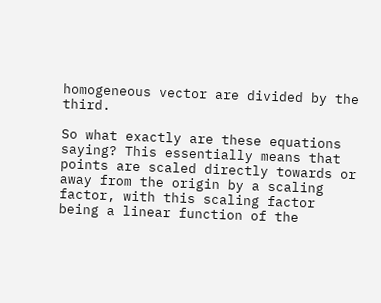homogeneous vector are divided by the third.

So what exactly are these equations saying? This essentially means that points are scaled directly towards or away from the origin by a scaling factor, with this scaling factor being a linear function of the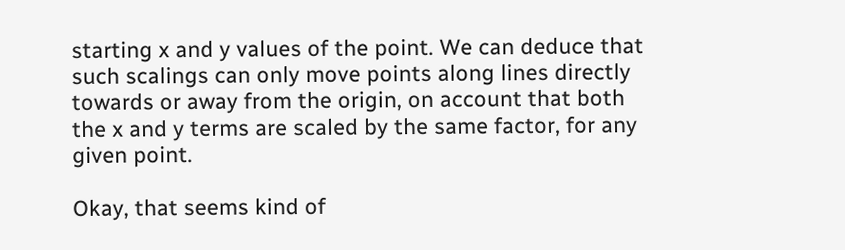starting x and y values of the point. We can deduce that such scalings can only move points along lines directly towards or away from the origin, on account that both the x and y terms are scaled by the same factor, for any given point.

Okay, that seems kind of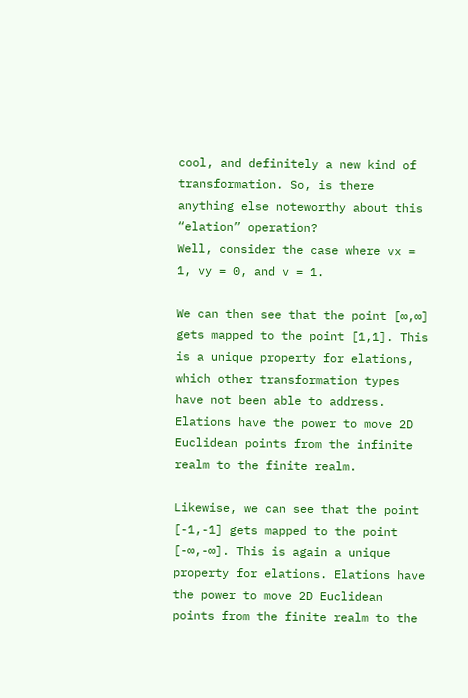cool, and definitely a new kind of transformation. So, is there anything else noteworthy about this “elation” operation?
Well, consider the case where vx = 1, vy = 0, and v = 1.

We can then see that the point [∞,∞] gets mapped to the point [1,1]. This is a unique property for elations, which other transformation types have not been able to address. Elations have the power to move 2D Euclidean points from the infinite realm to the finite realm.

Likewise, we can see that the point [-1,-1] gets mapped to the point [-∞,-∞]. This is again a unique property for elations. Elations have the power to move 2D Euclidean points from the finite realm to the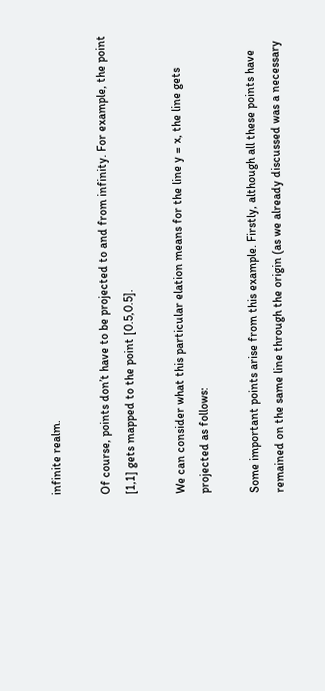infinite realm.

Of course, points don’t have to be projected to and from infinity. For example, the point [1,1] gets mapped to the point [0.5,0.5].

We can consider what this particular elation means for the line y = x, the line gets projected as follows:

Some important points arise from this example. Firstly, although all these points have remained on the same line through the origin (as we already discussed was a necessary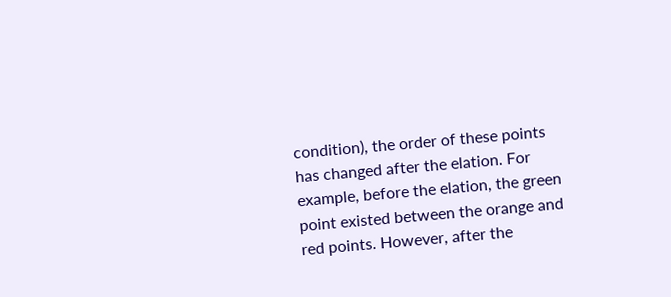condition), the order of these points has changed after the elation. For example, before the elation, the green point existed between the orange and red points. However, after the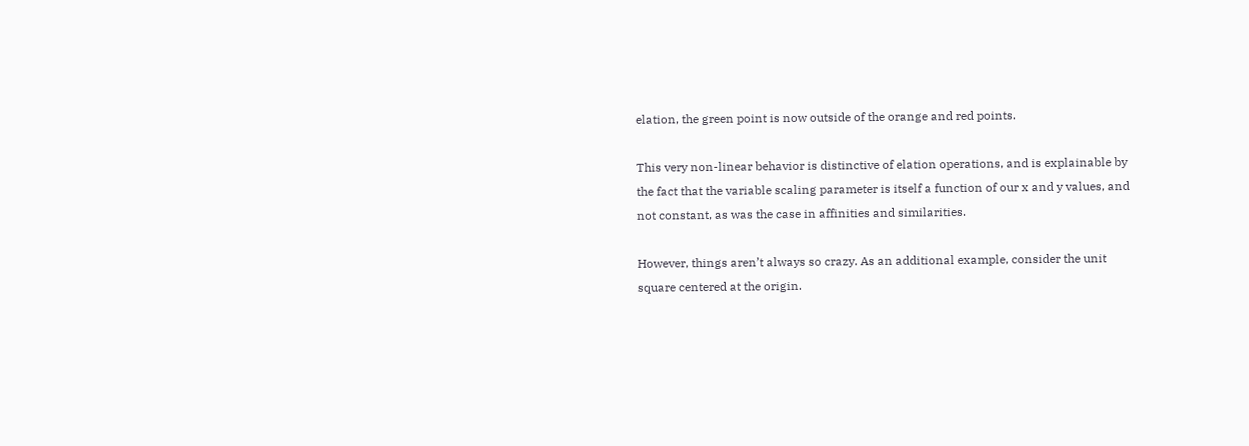elation, the green point is now outside of the orange and red points.

This very non-linear behavior is distinctive of elation operations, and is explainable by the fact that the variable scaling parameter is itself a function of our x and y values, and not constant, as was the case in affinities and similarities.

However, things aren’t always so crazy. As an additional example, consider the unit square centered at the origin.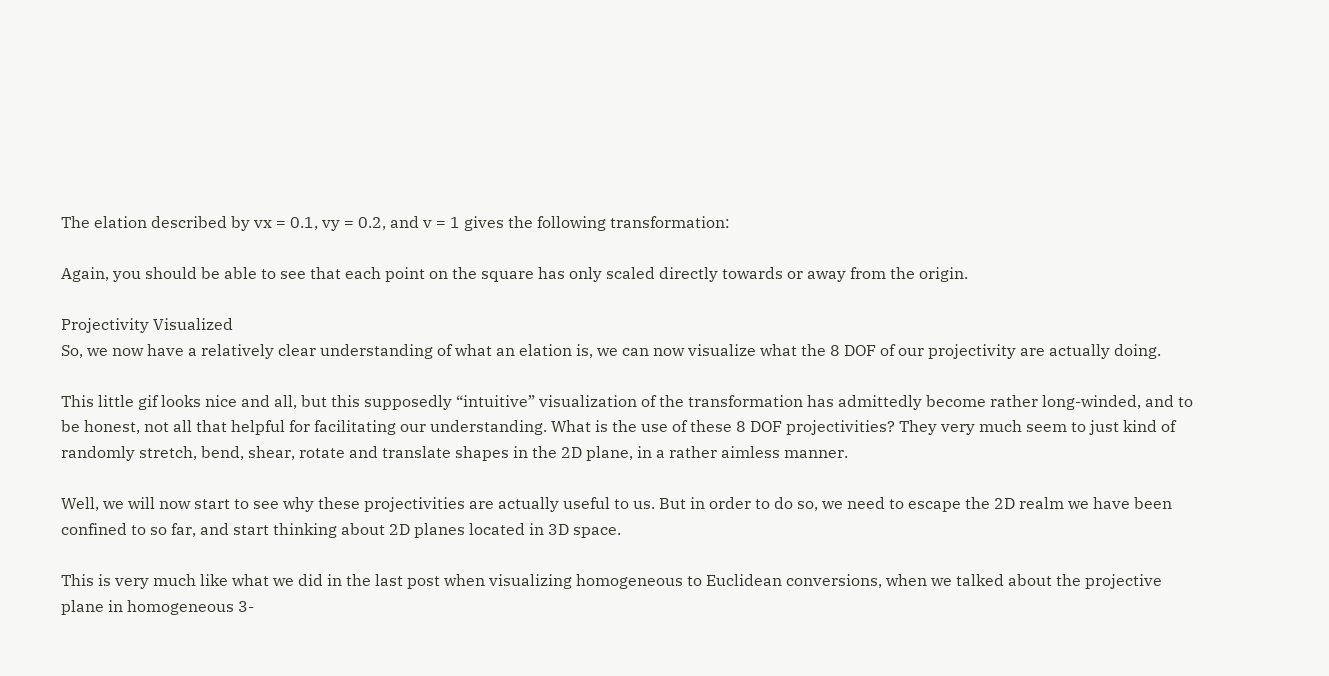The elation described by vx = 0.1, vy = 0.2, and v = 1 gives the following transformation:

Again, you should be able to see that each point on the square has only scaled directly towards or away from the origin.

Projectivity Visualized
So, we now have a relatively clear understanding of what an elation is, we can now visualize what the 8 DOF of our projectivity are actually doing.

This little gif looks nice and all, but this supposedly “intuitive” visualization of the transformation has admittedly become rather long-winded, and to be honest, not all that helpful for facilitating our understanding. What is the use of these 8 DOF projectivities? They very much seem to just kind of randomly stretch, bend, shear, rotate and translate shapes in the 2D plane, in a rather aimless manner.

Well, we will now start to see why these projectivities are actually useful to us. But in order to do so, we need to escape the 2D realm we have been confined to so far, and start thinking about 2D planes located in 3D space.

This is very much like what we did in the last post when visualizing homogeneous to Euclidean conversions, when we talked about the projective plane in homogeneous 3-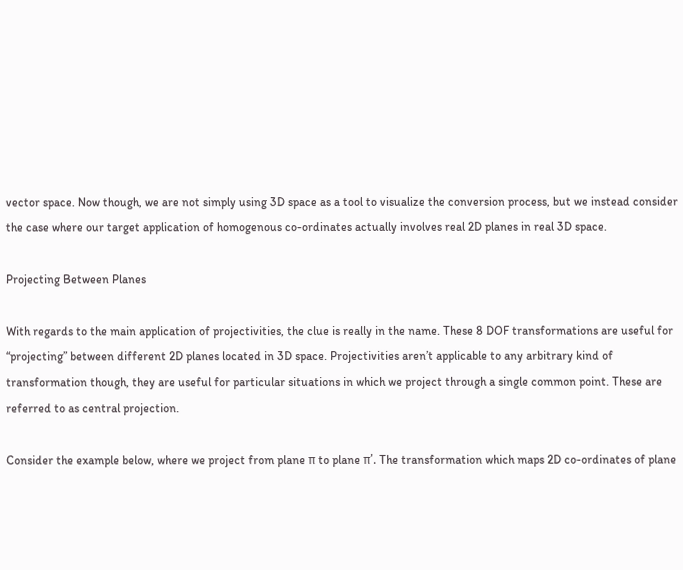vector space. Now though, we are not simply using 3D space as a tool to visualize the conversion process, but we instead consider the case where our target application of homogenous co-ordinates actually involves real 2D planes in real 3D space.

Projecting Between Planes

With regards to the main application of projectivities, the clue is really in the name. These 8 DOF transformations are useful for “projecting” between different 2D planes located in 3D space. Projectivities aren’t applicable to any arbitrary kind of transformation though, they are useful for particular situations in which we project through a single common point. These are referred to as central projection.

Consider the example below, where we project from plane π to plane π’. The transformation which maps 2D co-ordinates of plane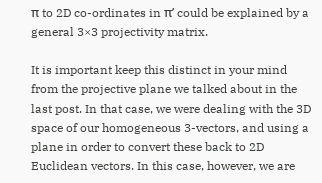π to 2D co-ordinates in π’ could be explained by a general 3×3 projectivity matrix.

It is important keep this distinct in your mind from the projective plane we talked about in the last post. In that case, we were dealing with the 3D space of our homogeneous 3-vectors, and using a plane in order to convert these back to 2D Euclidean vectors. In this case, however, we are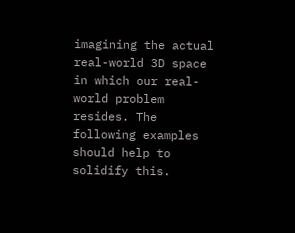imagining the actual real-world 3D space in which our real-world problem resides. The following examples should help to solidify this.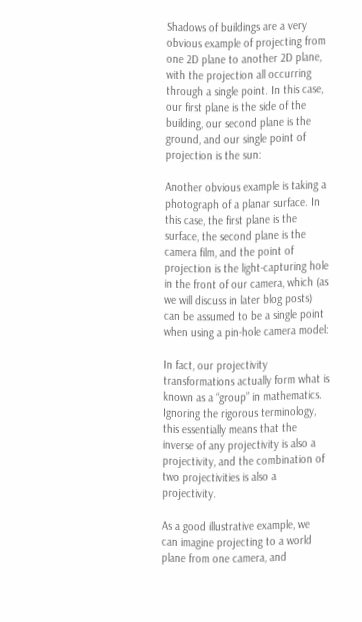Shadows of buildings are a very obvious example of projecting from one 2D plane to another 2D plane, with the projection all occurring through a single point. In this case, our first plane is the side of the building, our second plane is the ground, and our single point of projection is the sun:

Another obvious example is taking a photograph of a planar surface. In this case, the first plane is the surface, the second plane is the camera film, and the point of projection is the light-capturing hole in the front of our camera, which (as we will discuss in later blog posts) can be assumed to be a single point when using a pin-hole camera model:

In fact, our projectivity transformations actually form what is known as a “group” in mathematics. Ignoring the rigorous terminology, this essentially means that the inverse of any projectivity is also a projectivity, and the combination of two projectivities is also a projectivity.

As a good illustrative example, we can imagine projecting to a world plane from one camera, and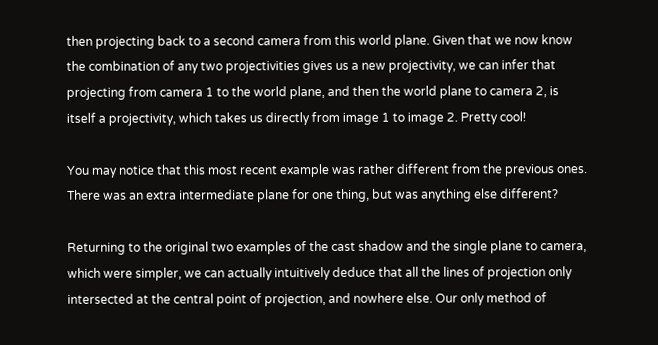then projecting back to a second camera from this world plane. Given that we now know the combination of any two projectivities gives us a new projectivity, we can infer that projecting from camera 1 to the world plane, and then the world plane to camera 2, is itself a projectivity, which takes us directly from image 1 to image 2. Pretty cool!

You may notice that this most recent example was rather different from the previous ones. There was an extra intermediate plane for one thing, but was anything else different?

Returning to the original two examples of the cast shadow and the single plane to camera, which were simpler, we can actually intuitively deduce that all the lines of projection only intersected at the central point of projection, and nowhere else. Our only method of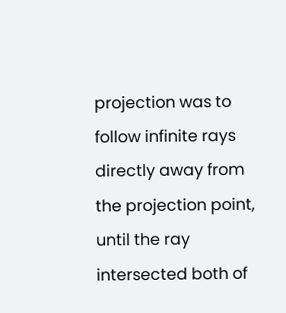projection was to follow infinite rays directly away from the projection point, until the ray intersected both of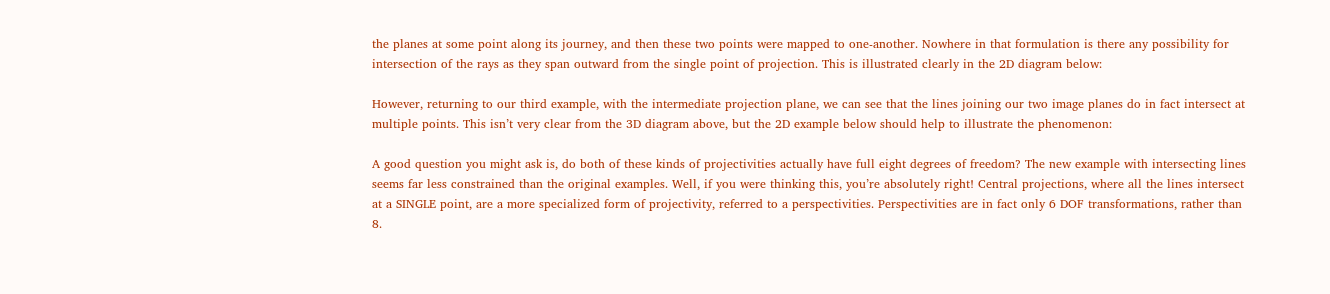the planes at some point along its journey, and then these two points were mapped to one-another. Nowhere in that formulation is there any possibility for intersection of the rays as they span outward from the single point of projection. This is illustrated clearly in the 2D diagram below:

However, returning to our third example, with the intermediate projection plane, we can see that the lines joining our two image planes do in fact intersect at multiple points. This isn’t very clear from the 3D diagram above, but the 2D example below should help to illustrate the phenomenon:

A good question you might ask is, do both of these kinds of projectivities actually have full eight degrees of freedom? The new example with intersecting lines seems far less constrained than the original examples. Well, if you were thinking this, you’re absolutely right! Central projections, where all the lines intersect at a SINGLE point, are a more specialized form of projectivity, referred to a perspectivities. Perspectivities are in fact only 6 DOF transformations, rather than 8.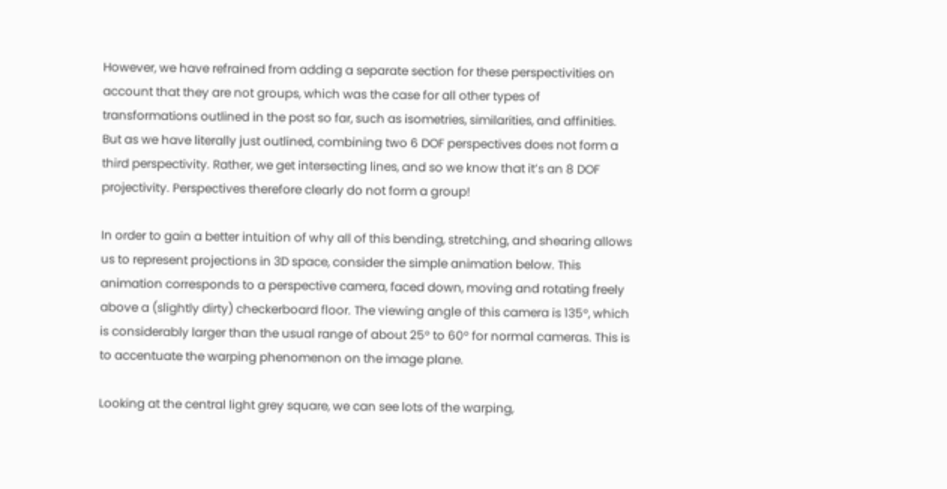However, we have refrained from adding a separate section for these perspectivities on account that they are not groups, which was the case for all other types of transformations outlined in the post so far, such as isometries, similarities, and affinities. But as we have literally just outlined, combining two 6 DOF perspectives does not form a third perspectivity. Rather, we get intersecting lines, and so we know that it’s an 8 DOF projectivity. Perspectives therefore clearly do not form a group!

In order to gain a better intuition of why all of this bending, stretching, and shearing allows us to represent projections in 3D space, consider the simple animation below. This animation corresponds to a perspective camera, faced down, moving and rotating freely above a (slightly dirty) checkerboard floor. The viewing angle of this camera is 135°, which is considerably larger than the usual range of about 25° to 60° for normal cameras. This is to accentuate the warping phenomenon on the image plane.

Looking at the central light grey square, we can see lots of the warping,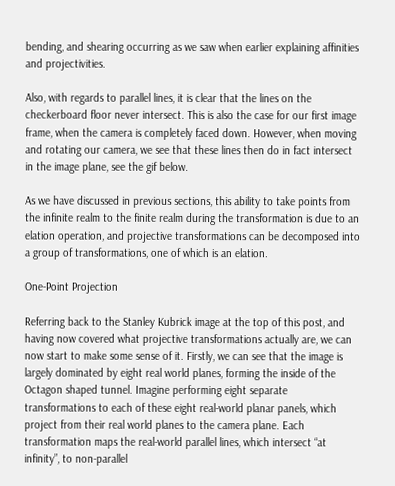bending, and shearing occurring as we saw when earlier explaining affinities and projectivities.

Also, with regards to parallel lines, it is clear that the lines on the checkerboard floor never intersect. This is also the case for our first image frame, when the camera is completely faced down. However, when moving and rotating our camera, we see that these lines then do in fact intersect in the image plane, see the gif below.

As we have discussed in previous sections, this ability to take points from the infinite realm to the finite realm during the transformation is due to an elation operation, and projective transformations can be decomposed into a group of transformations, one of which is an elation.

One-Point Projection

Referring back to the Stanley Kubrick image at the top of this post, and having now covered what projective transformations actually are, we can now start to make some sense of it. Firstly, we can see that the image is largely dominated by eight real world planes, forming the inside of the Octagon shaped tunnel. Imagine performing eight separate transformations to each of these eight real-world planar panels, which project from their real world planes to the camera plane. Each transformation maps the real-world parallel lines, which intersect “at infinity”, to non-parallel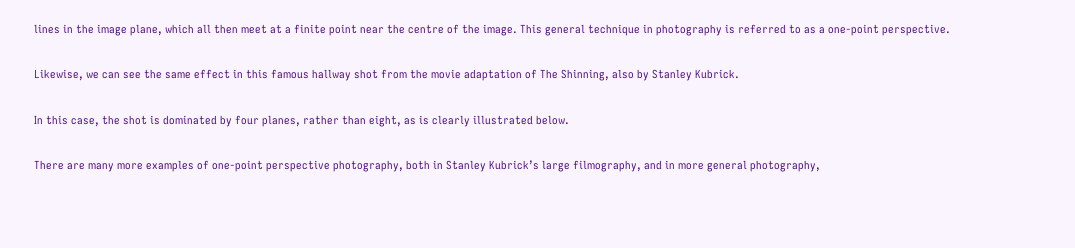lines in the image plane, which all then meet at a finite point near the centre of the image. This general technique in photography is referred to as a one-point perspective.

Likewise, we can see the same effect in this famous hallway shot from the movie adaptation of The Shinning, also by Stanley Kubrick.

In this case, the shot is dominated by four planes, rather than eight, as is clearly illustrated below.

There are many more examples of one-point perspective photography, both in Stanley Kubrick’s large filmography, and in more general photography,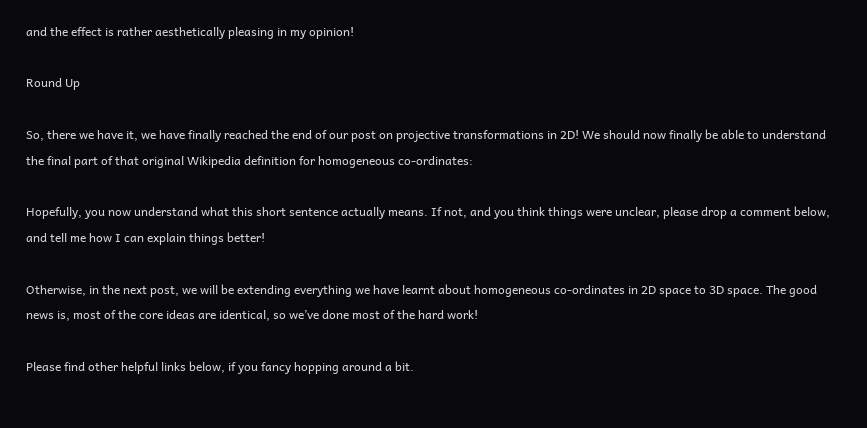and the effect is rather aesthetically pleasing in my opinion!

Round Up

So, there we have it, we have finally reached the end of our post on projective transformations in 2D! We should now finally be able to understand the final part of that original Wikipedia definition for homogeneous co-ordinates:

Hopefully, you now understand what this short sentence actually means. If not, and you think things were unclear, please drop a comment below, and tell me how I can explain things better!

Otherwise, in the next post, we will be extending everything we have learnt about homogeneous co-ordinates in 2D space to 3D space. The good news is, most of the core ideas are identical, so we’ve done most of the hard work!

Please find other helpful links below, if you fancy hopping around a bit.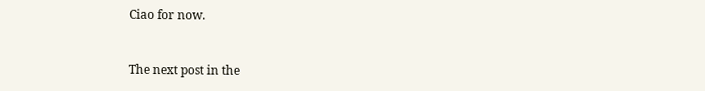Ciao for now.


The next post in the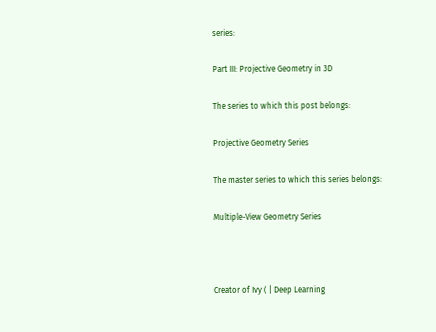series:

Part III: Projective Geometry in 3D

The series to which this post belongs:

Projective Geometry Series

The master series to which this series belongs:

Multiple-View Geometry Series



Creator of Ivy ( | Deep Learning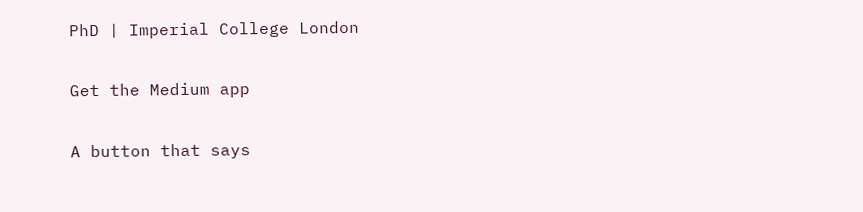PhD | Imperial College London

Get the Medium app

A button that says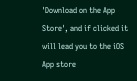'Download on the App Store', and if clicked it will lead you to the iOS App store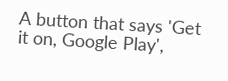A button that says 'Get it on, Google Play',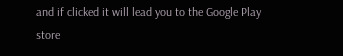and if clicked it will lead you to the Google Play store